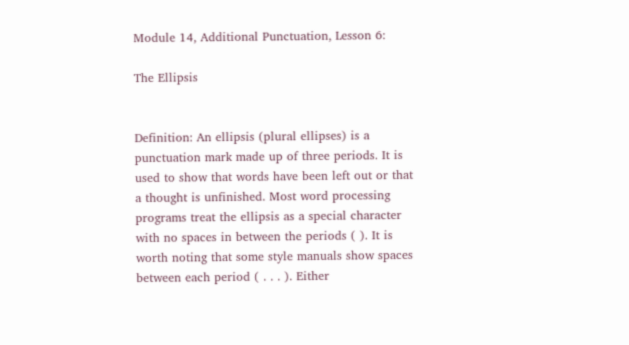Module 14, Additional Punctuation, Lesson 6:

The Ellipsis


Definition: An ellipsis (plural ellipses) is a punctuation mark made up of three periods. It is used to show that words have been left out or that a thought is unfinished. Most word processing programs treat the ellipsis as a special character with no spaces in between the periods ( ). It is worth noting that some style manuals show spaces between each period ( . . . ). Either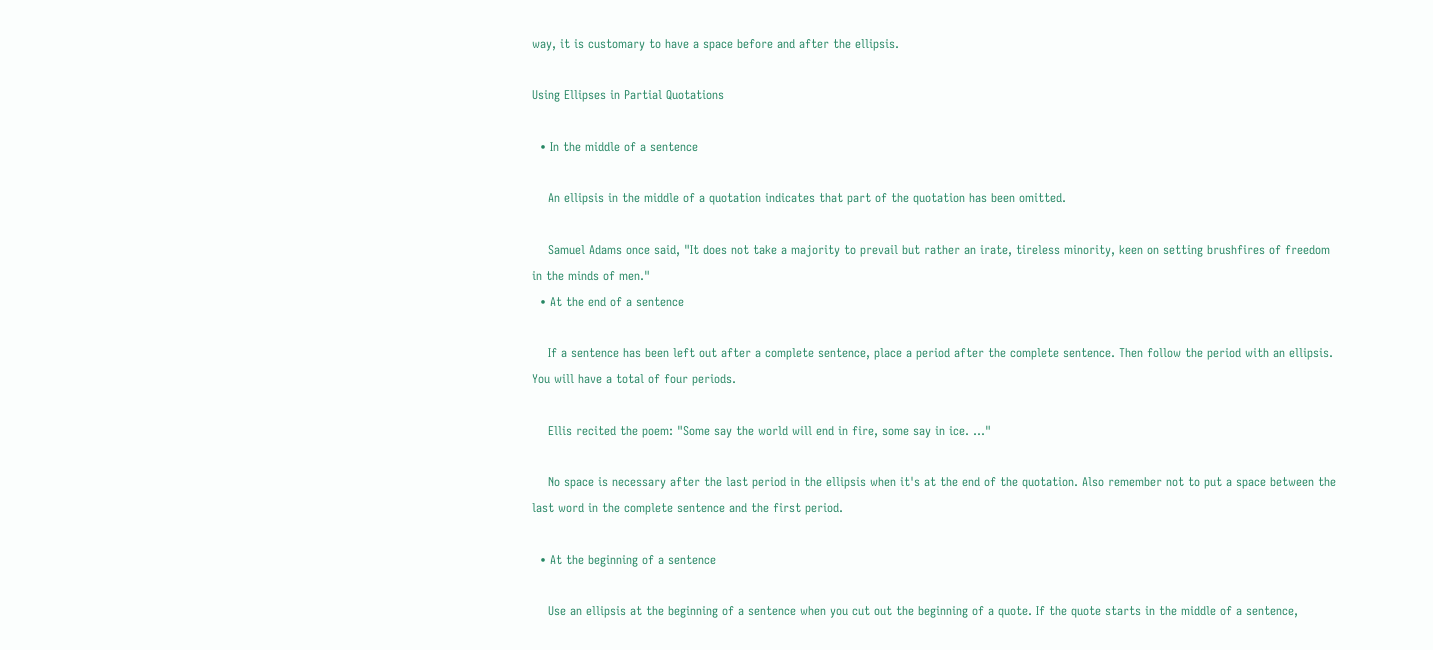way, it is customary to have a space before and after the ellipsis.

Using Ellipses in Partial Quotations

  • In the middle of a sentence

    An ellipsis in the middle of a quotation indicates that part of the quotation has been omitted.

    Samuel Adams once said, "It does not take a majority to prevail but rather an irate, tireless minority, keen on setting brushfires of freedom in the minds of men."
  • At the end of a sentence

    If a sentence has been left out after a complete sentence, place a period after the complete sentence. Then follow the period with an ellipsis. You will have a total of four periods.

    Ellis recited the poem: "Some say the world will end in fire, some say in ice. …"

    No space is necessary after the last period in the ellipsis when it's at the end of the quotation. Also remember not to put a space between the last word in the complete sentence and the first period.

  • At the beginning of a sentence

    Use an ellipsis at the beginning of a sentence when you cut out the beginning of a quote. If the quote starts in the middle of a sentence,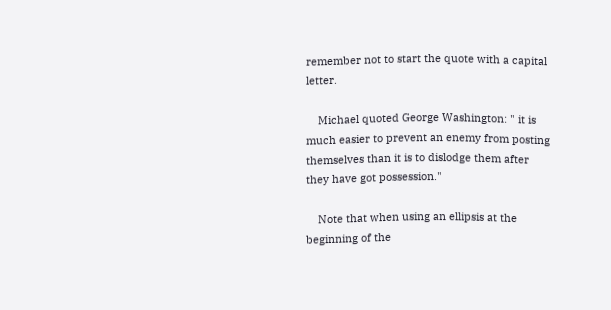remember not to start the quote with a capital letter.

    Michael quoted George Washington: " it is much easier to prevent an enemy from posting themselves than it is to dislodge them after they have got possession."

    Note that when using an ellipsis at the beginning of the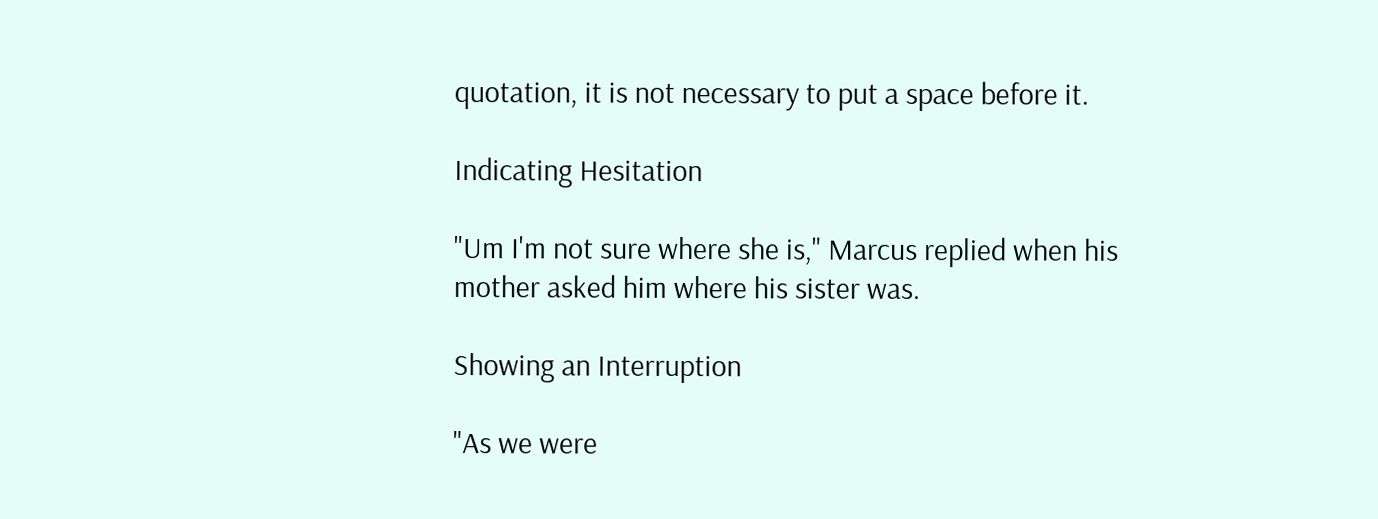quotation, it is not necessary to put a space before it.

Indicating Hesitation

"Um I'm not sure where she is," Marcus replied when his mother asked him where his sister was.

Showing an Interruption

"As we were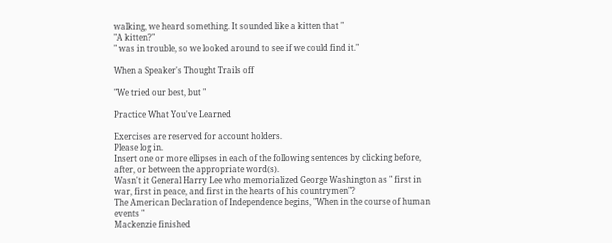walking, we heard something. It sounded like a kitten that "
"A kitten?"
" was in trouble, so we looked around to see if we could find it."

When a Speaker's Thought Trails off

"We tried our best, but "

Practice What You've Learned

Exercises are reserved for account holders.
Please log in.
Insert one or more ellipses in each of the following sentences by clicking before, after, or between the appropriate word(s).
Wasn't it General Harry Lee who memorialized George Washington as " first in war, first in peace, and first in the hearts of his countrymen"?
The American Declaration of Independence begins, "When in the course of human events "
Mackenzie finished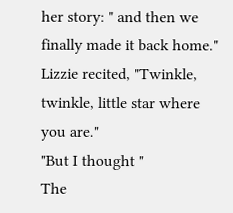her story: " and then we finally made it back home."
Lizzie recited, "Twinkle, twinkle, little star where you are."
"But I thought "
The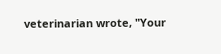veterinarian wrote, "Your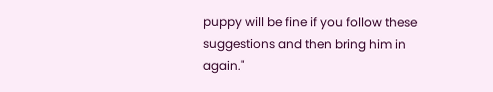puppy will be fine if you follow these suggestions and then bring him in again."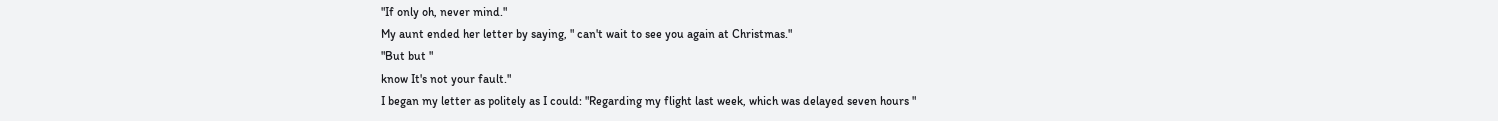"If only oh, never mind."
My aunt ended her letter by saying, " can't wait to see you again at Christmas."
"But but "
know It's not your fault."
I began my letter as politely as I could: "Regarding my flight last week, which was delayed seven hours "